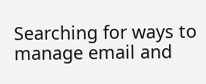Searching for ways to manage email and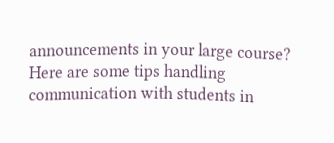announcements in your large course? Here are some tips handling communication with students in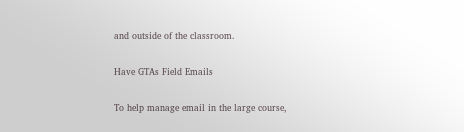and outside of the classroom.

Have GTAs Field Emails

To help manage email in the large course,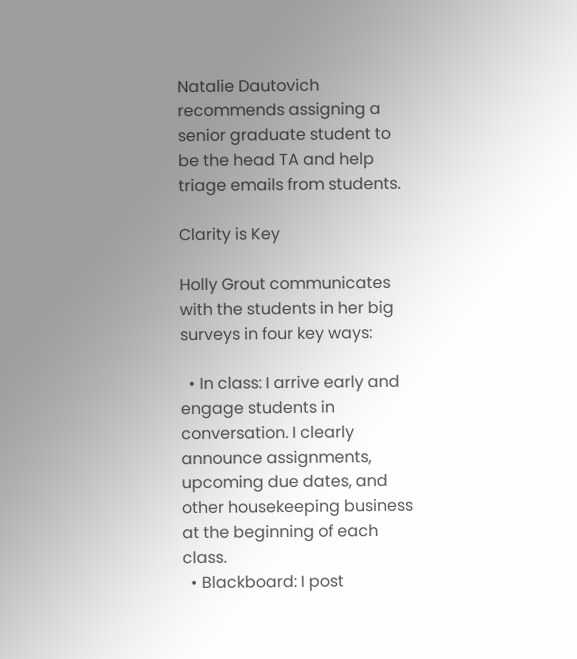Natalie Dautovich recommends assigning a senior graduate student to be the head TA and help triage emails from students.

Clarity is Key

Holly Grout communicates with the students in her big surveys in four key ways:

  • In class: I arrive early and engage students in conversation. I clearly announce assignments, upcoming due dates, and other housekeeping business at the beginning of each class.
  • Blackboard: I post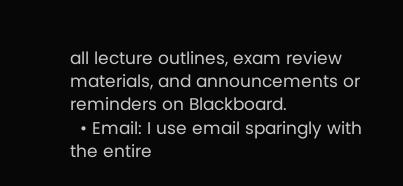all lecture outlines, exam review materials, and announcements or reminders on Blackboard.
  • Email: I use email sparingly with the entire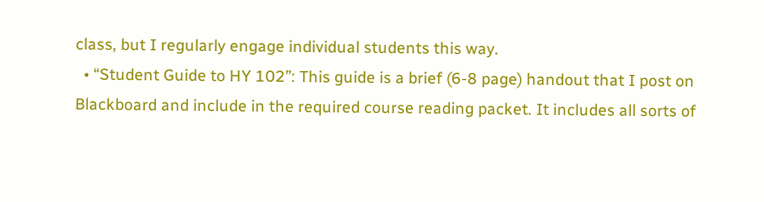class, but I regularly engage individual students this way.
  • “Student Guide to HY 102”: This guide is a brief (6-8 page) handout that I post on Blackboard and include in the required course reading packet. It includes all sorts of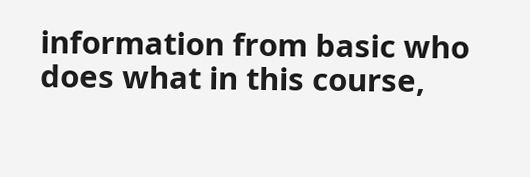information from basic who does what in this course,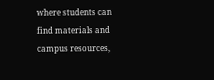where students can find materials and campus resources,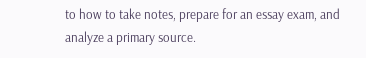to how to take notes, prepare for an essay exam, and analyze a primary source.